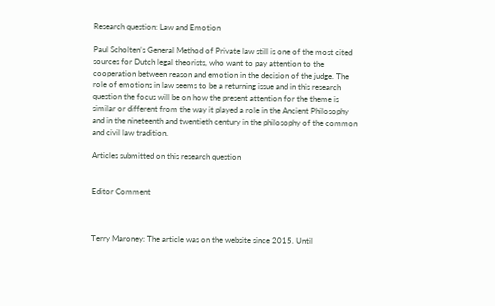Research question: Law and Emotion

Paul Scholten’s General Method of Private law still is one of the most cited sources for Dutch legal theorists, who want to pay attention to the cooperation between reason and emotion in the decision of the judge. The role of emotions in law seems to be a returning issue and in this research question the focus will be on how the present attention for the theme is similar or different from the way it played a role in the Ancient Philosophy and in the nineteenth and twentieth century in the philosophy of the common and civil law tradition.

Articles submitted on this research question


Editor Comment



Terry Maroney: The article was on the website since 2015. Until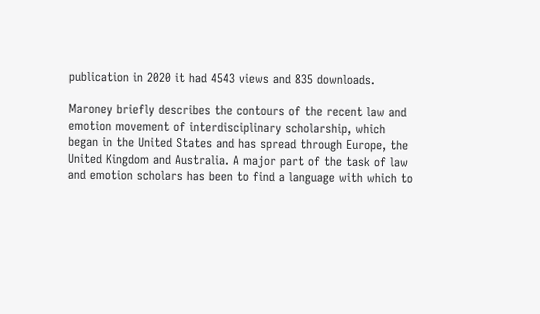publication in 2020 it had 4543 views and 835 downloads.

Maroney briefly describes the contours of the recent law and emotion movement of interdisciplinary scholarship, which began in the United States and has spread through Europe, the United Kingdom and Australia. A major part of the task of law and emotion scholars has been to find a language with which to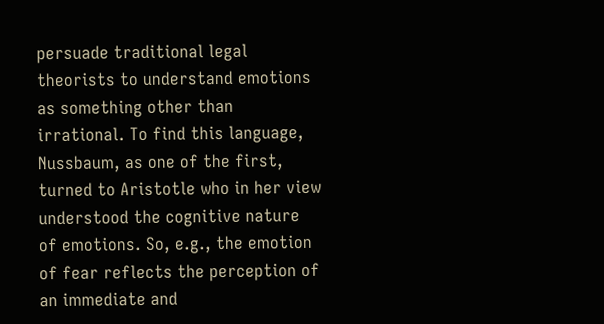persuade traditional legal theorists to understand emotions as something other than irrational. To find this language, Nussbaum, as one of the first, turned to Aristotle who in her view understood the cognitive nature of emotions. So, e.g., the emotion of fear reflects the perception of an immediate and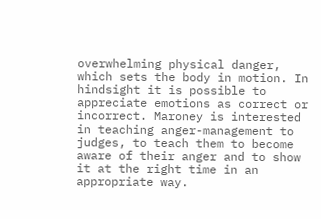overwhelming physical danger, which sets the body in motion. In hindsight it is possible to appreciate emotions as correct or incorrect. Maroney is interested in teaching anger-management to judges, to teach them to become aware of their anger and to show it at the right time in an appropriate way.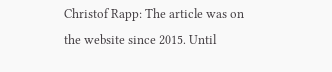Christof Rapp: The article was on the website since 2015. Until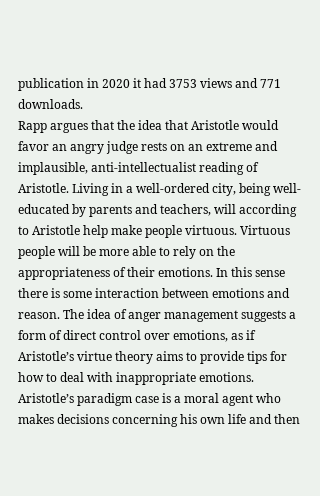publication in 2020 it had 3753 views and 771 downloads.
Rapp argues that the idea that Aristotle would favor an angry judge rests on an extreme and implausible, anti-intellectualist reading of Aristotle. Living in a well-ordered city, being well-educated by parents and teachers, will according to Aristotle help make people virtuous. Virtuous people will be more able to rely on the appropriateness of their emotions. In this sense there is some interaction between emotions and reason. The idea of anger management suggests a form of direct control over emotions, as if Aristotle’s virtue theory aims to provide tips for how to deal with inappropriate emotions. Aristotle’s paradigm case is a moral agent who makes decisions concerning his own life and then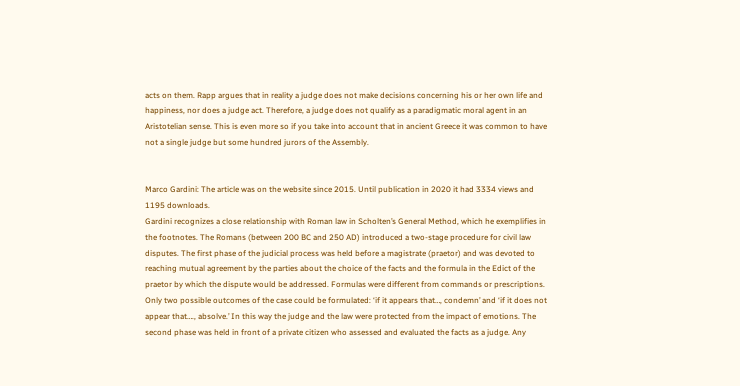acts on them. Rapp argues that in reality a judge does not make decisions concerning his or her own life and happiness, nor does a judge act. Therefore, a judge does not qualify as a paradigmatic moral agent in an Aristotelian sense. This is even more so if you take into account that in ancient Greece it was common to have not a single judge but some hundred jurors of the Assembly.


Marco Gardini: The article was on the website since 2015. Until publication in 2020 it had 3334 views and 1195 downloads.
Gardini recognizes a close relationship with Roman law in Scholten’s General Method, which he exemplifies in the footnotes. The Romans (between 200 BC and 250 AD) introduced a two-stage procedure for civil law disputes. The first phase of the judicial process was held before a magistrate (praetor) and was devoted to reaching mutual agreement by the parties about the choice of the facts and the formula in the Edict of the praetor by which the dispute would be addressed. Formulas were different from commands or prescriptions. Only two possible outcomes of the case could be formulated: ‘if it appears that…, condemn’ and ‘if it does not appear that…., absolve.’ In this way the judge and the law were protected from the impact of emotions. The second phase was held in front of a private citizen who assessed and evaluated the facts as a judge. Any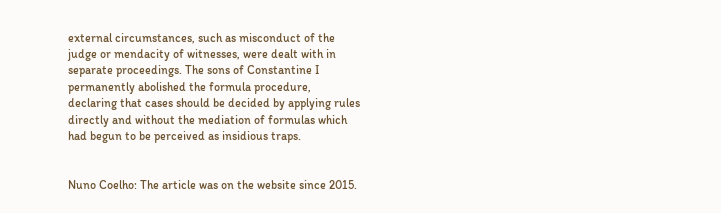external circumstances, such as misconduct of the judge or mendacity of witnesses, were dealt with in separate proceedings. The sons of Constantine I permanently abolished the formula procedure, declaring that cases should be decided by applying rules directly and without the mediation of formulas which had begun to be perceived as insidious traps.


Nuno Coelho: The article was on the website since 2015.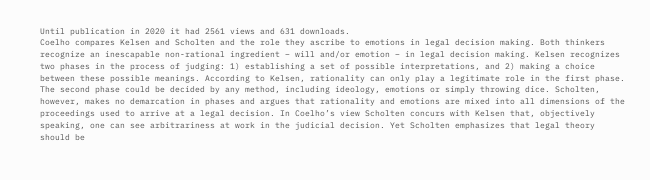Until publication in 2020 it had 2561 views and 631 downloads.
Coelho compares Kelsen and Scholten and the role they ascribe to emotions in legal decision making. Both thinkers recognize an inescapable non-rational ingredient – will and/or emotion – in legal decision making. Kelsen recognizes two phases in the process of judging: 1) establishing a set of possible interpretations, and 2) making a choice between these possible meanings. According to Kelsen, rationality can only play a legitimate role in the first phase. The second phase could be decided by any method, including ideology, emotions or simply throwing dice. Scholten, however, makes no demarcation in phases and argues that rationality and emotions are mixed into all dimensions of the proceedings used to arrive at a legal decision. In Coelho’s view Scholten concurs with Kelsen that, objectively speaking, one can see arbitrariness at work in the judicial decision. Yet Scholten emphasizes that legal theory should be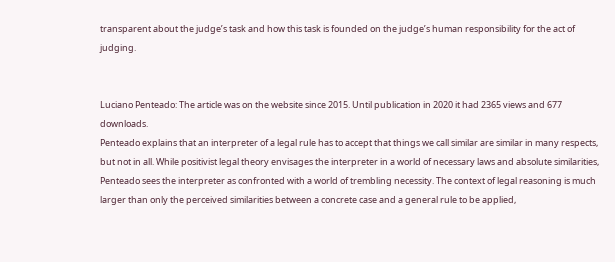transparent about the judge’s task and how this task is founded on the judge’s human responsibility for the act of judging.


Luciano Penteado: The article was on the website since 2015. Until publication in 2020 it had 2365 views and 677 downloads.
Penteado explains that an interpreter of a legal rule has to accept that things we call similar are similar in many respects, but not in all. While positivist legal theory envisages the interpreter in a world of necessary laws and absolute similarities, Penteado sees the interpreter as confronted with a world of trembling necessity. The context of legal reasoning is much larger than only the perceived similarities between a concrete case and a general rule to be applied,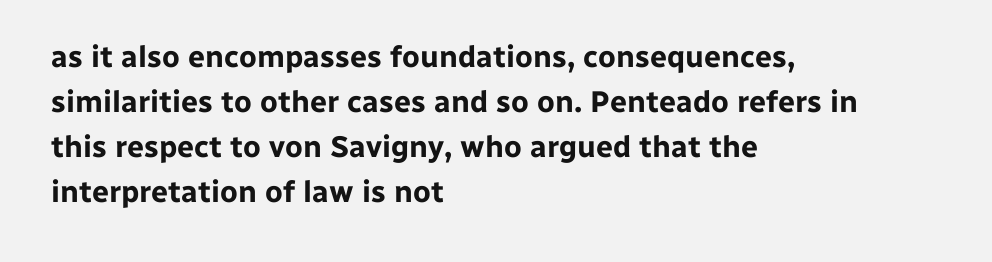as it also encompasses foundations, consequences, similarities to other cases and so on. Penteado refers in this respect to von Savigny, who argued that the interpretation of law is not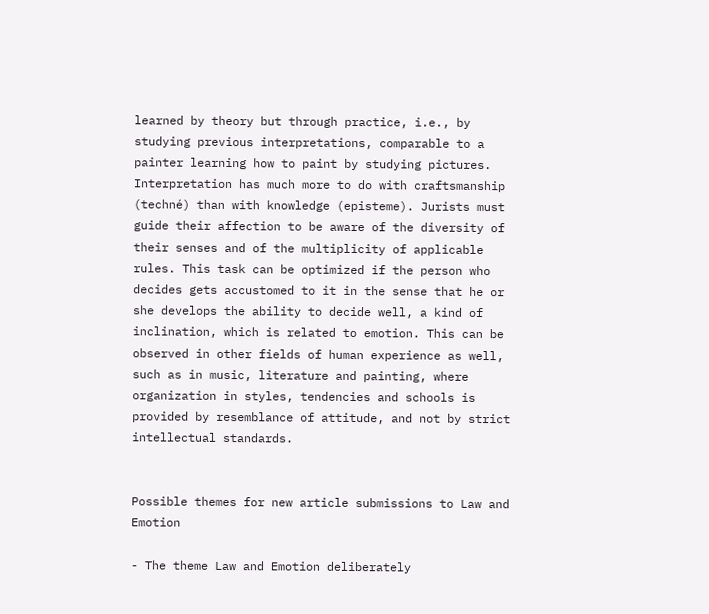learned by theory but through practice, i.e., by studying previous interpretations, comparable to a painter learning how to paint by studying pictures. Interpretation has much more to do with craftsmanship (techné) than with knowledge (episteme). Jurists must guide their affection to be aware of the diversity of their senses and of the multiplicity of applicable rules. This task can be optimized if the person who decides gets accustomed to it in the sense that he or she develops the ability to decide well, a kind of inclination, which is related to emotion. This can be observed in other fields of human experience as well, such as in music, literature and painting, where organization in styles, tendencies and schools is provided by resemblance of attitude, and not by strict intellectual standards.


Possible themes for new article submissions to Law and Emotion

- The theme Law and Emotion deliberately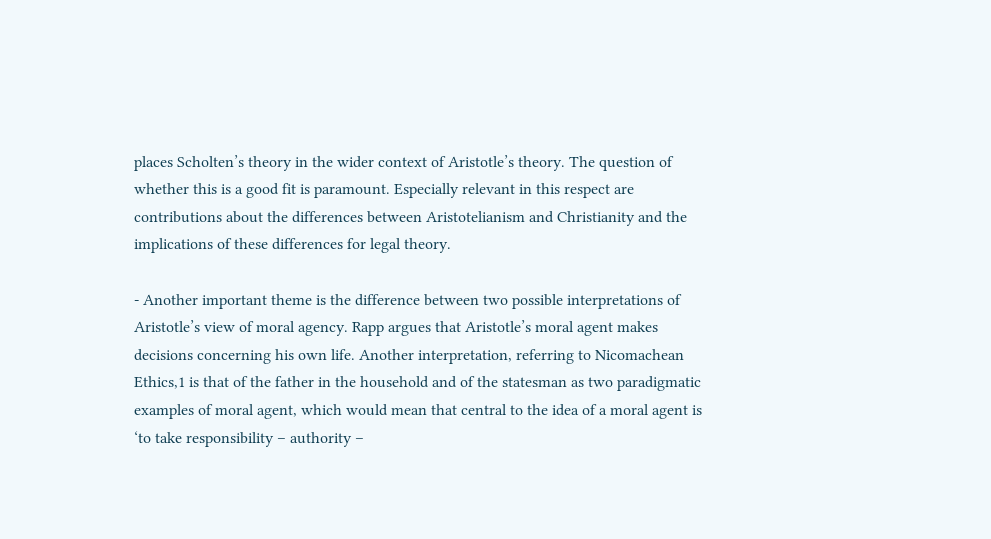places Scholten’s theory in the wider context of Aristotle’s theory. The question of whether this is a good fit is paramount. Especially relevant in this respect are contributions about the differences between Aristotelianism and Christianity and the implications of these differences for legal theory.

- Another important theme is the difference between two possible interpretations of Aristotle’s view of moral agency. Rapp argues that Aristotle’s moral agent makes decisions concerning his own life. Another interpretation, referring to Nicomachean Ethics,1 is that of the father in the household and of the statesman as two paradigmatic examples of moral agent, which would mean that central to the idea of a moral agent is ‘to take responsibility – authority –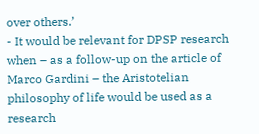over others.’
- It would be relevant for DPSP research when – as a follow-up on the article of Marco Gardini – the Aristotelian philosophy of life would be used as a research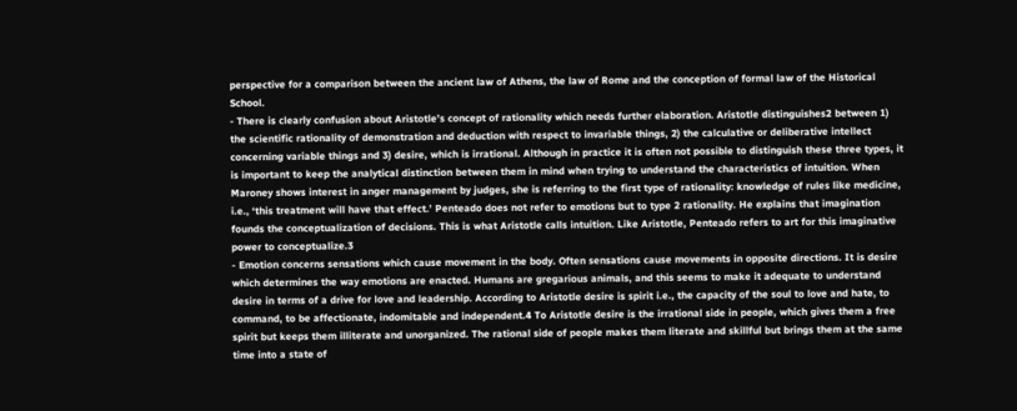perspective for a comparison between the ancient law of Athens, the law of Rome and the conception of formal law of the Historical School.
- There is clearly confusion about Aristotle’s concept of rationality which needs further elaboration. Aristotle distinguishes2 between 1) the scientific rationality of demonstration and deduction with respect to invariable things, 2) the calculative or deliberative intellect concerning variable things and 3) desire, which is irrational. Although in practice it is often not possible to distinguish these three types, it is important to keep the analytical distinction between them in mind when trying to understand the characteristics of intuition. When Maroney shows interest in anger management by judges, she is referring to the first type of rationality: knowledge of rules like medicine, i.e., ‘this treatment will have that effect.’ Penteado does not refer to emotions but to type 2 rationality. He explains that imagination founds the conceptualization of decisions. This is what Aristotle calls intuition. Like Aristotle, Penteado refers to art for this imaginative power to conceptualize.3
- Emotion concerns sensations which cause movement in the body. Often sensations cause movements in opposite directions. It is desire which determines the way emotions are enacted. Humans are gregarious animals, and this seems to make it adequate to understand desire in terms of a drive for love and leadership. According to Aristotle desire is spirit i.e., the capacity of the soul to love and hate, to command, to be affectionate, indomitable and independent.4 To Aristotle desire is the irrational side in people, which gives them a free spirit but keeps them illiterate and unorganized. The rational side of people makes them literate and skillful but brings them at the same time into a state of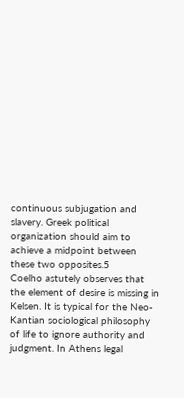continuous subjugation and slavery. Greek political organization should aim to achieve a midpoint between these two opposites.5
Coelho astutely observes that the element of desire is missing in Kelsen. It is typical for the Neo-Kantian sociological philosophy of life to ignore authority and judgment. In Athens legal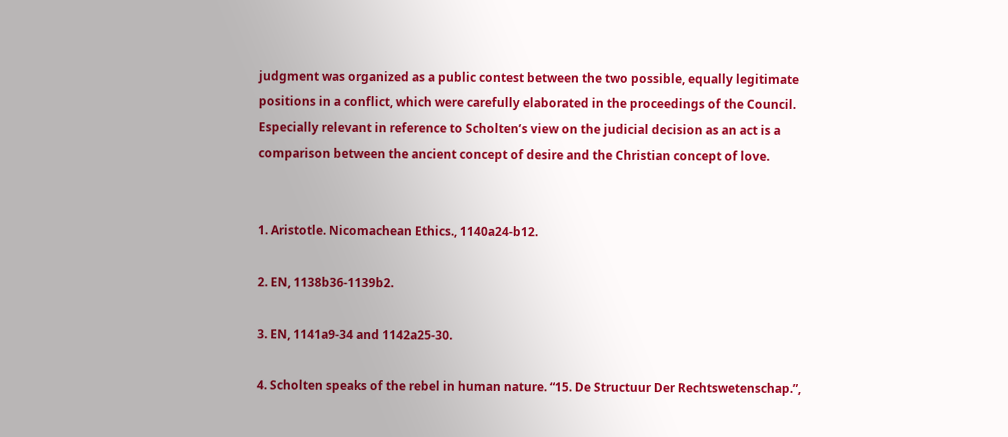judgment was organized as a public contest between the two possible, equally legitimate positions in a conflict, which were carefully elaborated in the proceedings of the Council. Especially relevant in reference to Scholten’s view on the judicial decision as an act is a comparison between the ancient concept of desire and the Christian concept of love.


1. Aristotle. Nicomachean Ethics., 1140a24-b12.

2. EN, 1138b36-1139b2.

3. EN, 1141a9-34 and 1142a25-30.

4. Scholten speaks of the rebel in human nature. “15. De Structuur Der Rechtswetenschap.”,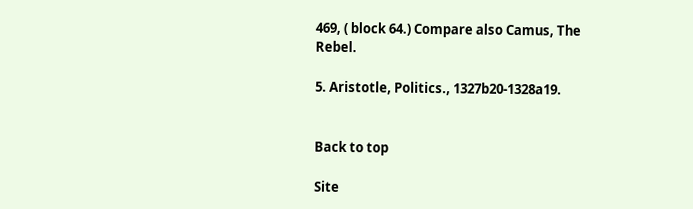469, ( block 64.) Compare also Camus, The Rebel.

5. Aristotle, Politics., 1327b20-1328a19.


Back to top

Site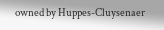owned by Huppes-Cluysenaer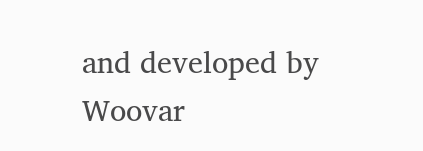and developed by Woovar